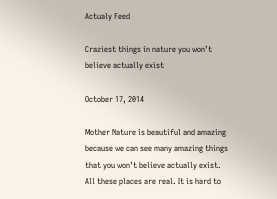Actualy Feed

Craziest things in nature you won’t believe actually exist

October 17, 2014

Mother Nature is beautiful and amazing because we can see many amazing things that you won’t believe actually exist. All these places are real. It is hard to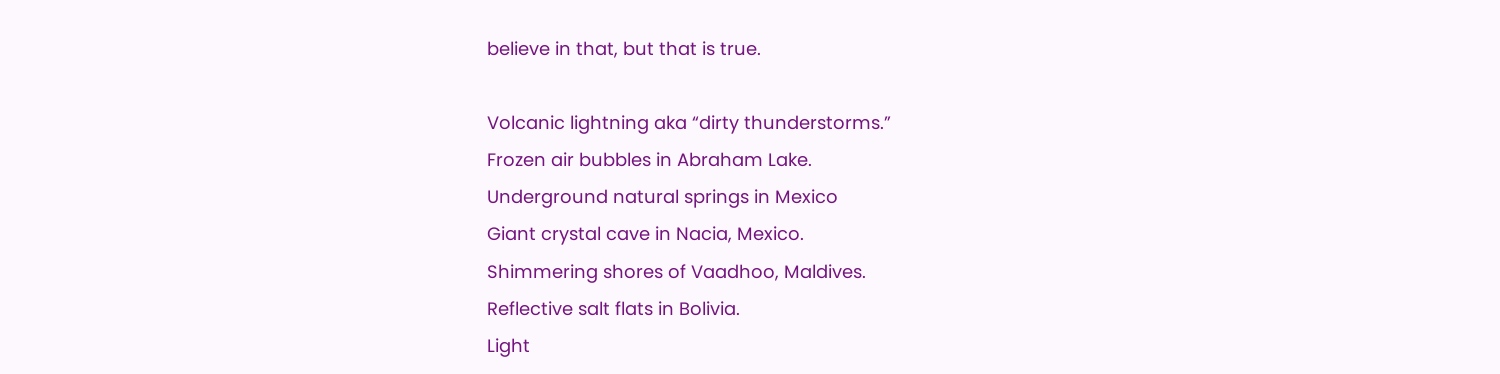believe in that, but that is true.

Volcanic lightning aka “dirty thunderstorms.”
Frozen air bubbles in Abraham Lake.
Underground natural springs in Mexico
Giant crystal cave in Nacia, Mexico.
Shimmering shores of Vaadhoo, Maldives.
Reflective salt flats in Bolivia.
Light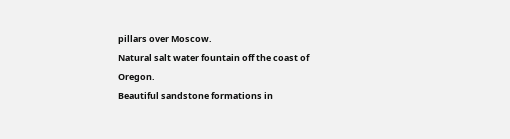pillars over Moscow.
Natural salt water fountain off the coast of Oregon.
Beautiful sandstone formations in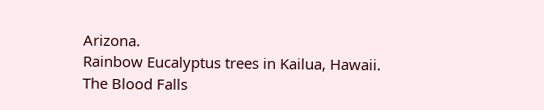Arizona.
Rainbow Eucalyptus trees in Kailua, Hawaii.
The Blood Falls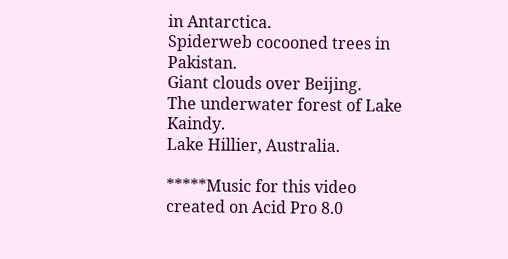in Antarctica.
Spiderweb cocooned trees in Pakistan.
Giant clouds over Beijing.
The underwater forest of Lake Kaindy.
Lake Hillier, Australia.

*****Music for this video created on Acid Pro 8.0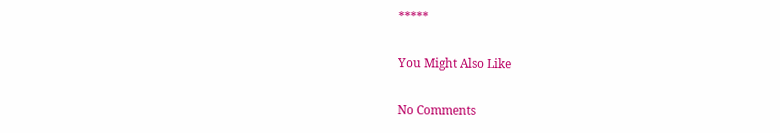*****

You Might Also Like

No Comments